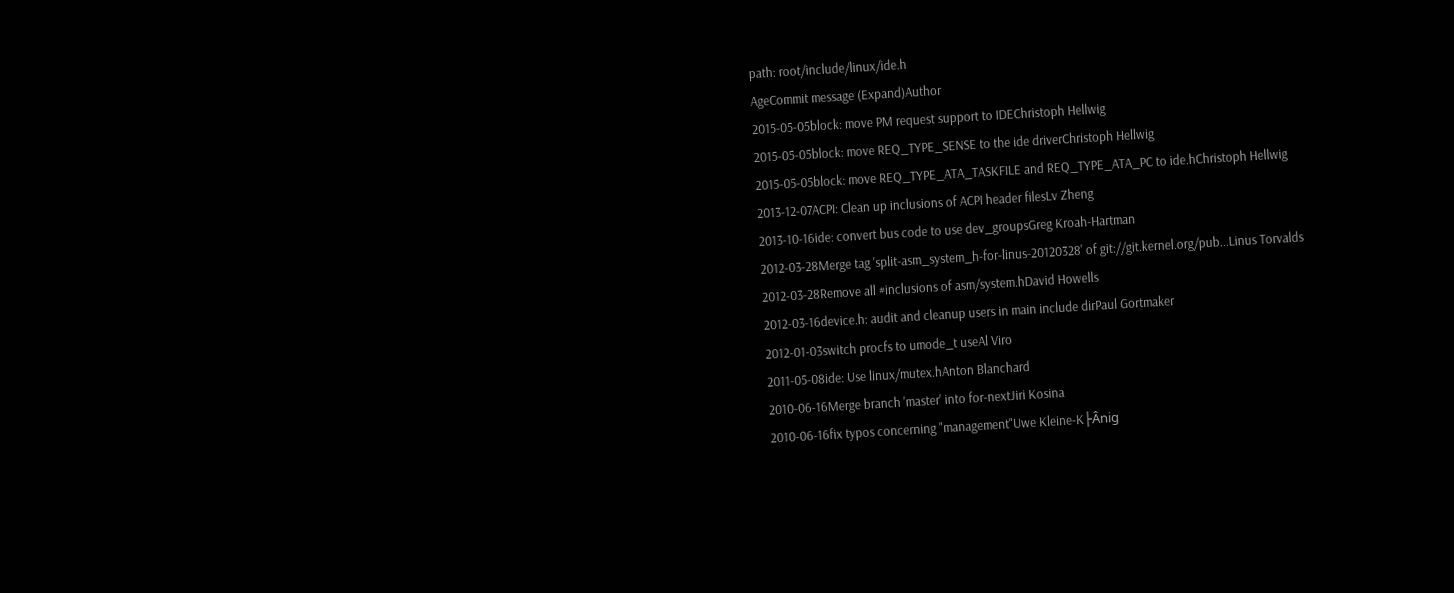path: root/include/linux/ide.h
AgeCommit message (Expand)Author
2015-05-05block: move PM request support to IDEChristoph Hellwig
2015-05-05block: move REQ_TYPE_SENSE to the ide driverChristoph Hellwig
2015-05-05block: move REQ_TYPE_ATA_TASKFILE and REQ_TYPE_ATA_PC to ide.hChristoph Hellwig
2013-12-07ACPI: Clean up inclusions of ACPI header filesLv Zheng
2013-10-16ide: convert bus code to use dev_groupsGreg Kroah-Hartman
2012-03-28Merge tag 'split-asm_system_h-for-linus-20120328' of git://git.kernel.org/pub...Linus Torvalds
2012-03-28Remove all #inclusions of asm/system.hDavid Howells
2012-03-16device.h: audit and cleanup users in main include dirPaul Gortmaker
2012-01-03switch procfs to umode_t useAl Viro
2011-05-08ide: Use linux/mutex.hAnton Blanchard
2010-06-16Merge branch 'master' into for-nextJiri Kosina
2010-06-16fix typos concerning "management"Uwe Kleine-K├Ânig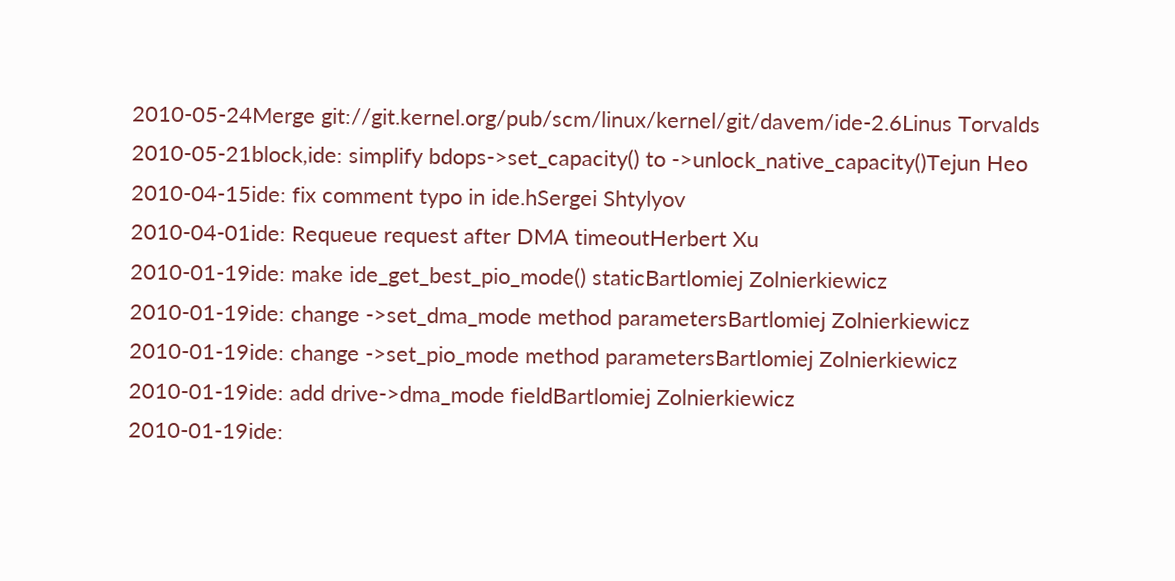2010-05-24Merge git://git.kernel.org/pub/scm/linux/kernel/git/davem/ide-2.6Linus Torvalds
2010-05-21block,ide: simplify bdops->set_capacity() to ->unlock_native_capacity()Tejun Heo
2010-04-15ide: fix comment typo in ide.hSergei Shtylyov
2010-04-01ide: Requeue request after DMA timeoutHerbert Xu
2010-01-19ide: make ide_get_best_pio_mode() staticBartlomiej Zolnierkiewicz
2010-01-19ide: change ->set_dma_mode method parametersBartlomiej Zolnierkiewicz
2010-01-19ide: change ->set_pio_mode method parametersBartlomiej Zolnierkiewicz
2010-01-19ide: add drive->dma_mode fieldBartlomiej Zolnierkiewicz
2010-01-19ide: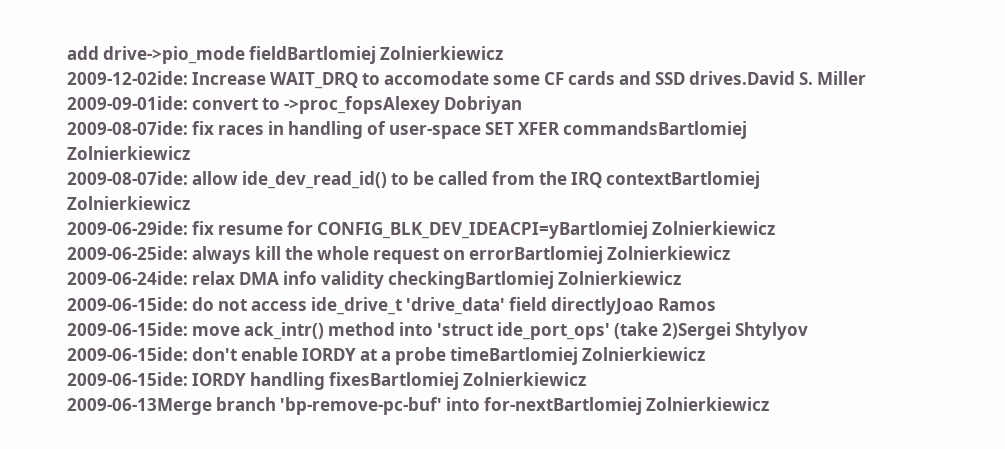add drive->pio_mode fieldBartlomiej Zolnierkiewicz
2009-12-02ide: Increase WAIT_DRQ to accomodate some CF cards and SSD drives.David S. Miller
2009-09-01ide: convert to ->proc_fopsAlexey Dobriyan
2009-08-07ide: fix races in handling of user-space SET XFER commandsBartlomiej Zolnierkiewicz
2009-08-07ide: allow ide_dev_read_id() to be called from the IRQ contextBartlomiej Zolnierkiewicz
2009-06-29ide: fix resume for CONFIG_BLK_DEV_IDEACPI=yBartlomiej Zolnierkiewicz
2009-06-25ide: always kill the whole request on errorBartlomiej Zolnierkiewicz
2009-06-24ide: relax DMA info validity checkingBartlomiej Zolnierkiewicz
2009-06-15ide: do not access ide_drive_t 'drive_data' field directlyJoao Ramos
2009-06-15ide: move ack_intr() method into 'struct ide_port_ops' (take 2)Sergei Shtylyov
2009-06-15ide: don't enable IORDY at a probe timeBartlomiej Zolnierkiewicz
2009-06-15ide: IORDY handling fixesBartlomiej Zolnierkiewicz
2009-06-13Merge branch 'bp-remove-pc-buf' into for-nextBartlomiej Zolnierkiewicz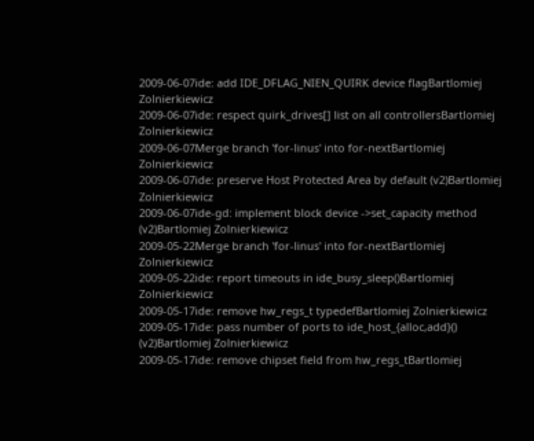2009-06-07ide: add IDE_DFLAG_NIEN_QUIRK device flagBartlomiej Zolnierkiewicz
2009-06-07ide: respect quirk_drives[] list on all controllersBartlomiej Zolnierkiewicz
2009-06-07Merge branch 'for-linus' into for-nextBartlomiej Zolnierkiewicz
2009-06-07ide: preserve Host Protected Area by default (v2)Bartlomiej Zolnierkiewicz
2009-06-07ide-gd: implement block device ->set_capacity method (v2)Bartlomiej Zolnierkiewicz
2009-05-22Merge branch 'for-linus' into for-nextBartlomiej Zolnierkiewicz
2009-05-22ide: report timeouts in ide_busy_sleep()Bartlomiej Zolnierkiewicz
2009-05-17ide: remove hw_regs_t typedefBartlomiej Zolnierkiewicz
2009-05-17ide: pass number of ports to ide_host_{alloc,add}() (v2)Bartlomiej Zolnierkiewicz
2009-05-17ide: remove chipset field from hw_regs_tBartlomiej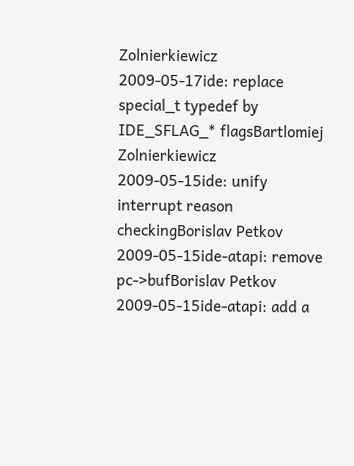Zolnierkiewicz
2009-05-17ide: replace special_t typedef by IDE_SFLAG_* flagsBartlomiej Zolnierkiewicz
2009-05-15ide: unify interrupt reason checkingBorislav Petkov
2009-05-15ide-atapi: remove pc->bufBorislav Petkov
2009-05-15ide-atapi: add a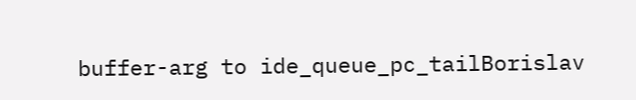buffer-arg to ide_queue_pc_tailBorislav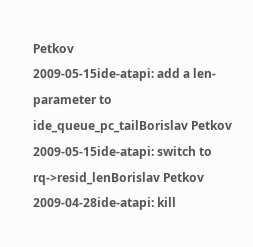Petkov
2009-05-15ide-atapi: add a len-parameter to ide_queue_pc_tailBorislav Petkov
2009-05-15ide-atapi: switch to rq->resid_lenBorislav Petkov
2009-04-28ide-atapi: kill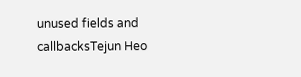unused fields and callbacksTejun Heo